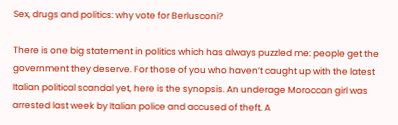Sex, drugs and politics: why vote for Berlusconi?

There is one big statement in politics which has always puzzled me: people get the government they deserve. For those of you who haven’t caught up with the latest Italian political scandal yet, here is the synopsis. An underage Moroccan girl was arrested last week by Italian police and accused of theft. A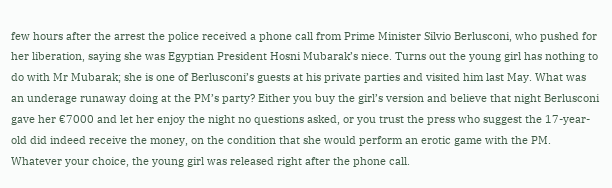few hours after the arrest the police received a phone call from Prime Minister Silvio Berlusconi, who pushed for her liberation, saying she was Egyptian President Hosni Mubarak’s niece. Turns out the young girl has nothing to do with Mr Mubarak; she is one of Berlusconi’s guests at his private parties and visited him last May. What was an underage runaway doing at the PM’s party? Either you buy the girl’s version and believe that night Berlusconi gave her €7000 and let her enjoy the night no questions asked, or you trust the press who suggest the 17-year-old did indeed receive the money, on the condition that she would perform an erotic game with the PM. Whatever your choice, the young girl was released right after the phone call.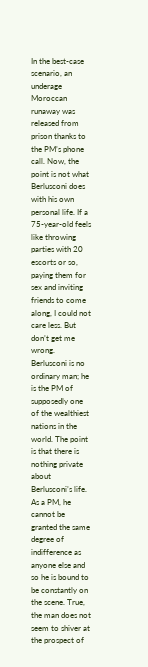In the best-case scenario, an underage Moroccan runaway was released from prison thanks to the PM’s phone call. Now, the point is not what Berlusconi does with his own personal life. If a 75-year-old feels like throwing parties with 20 escorts or so, paying them for sex and inviting friends to come along, I could not care less. But don’t get me wrong. Berlusconi is no ordinary man; he is the PM of supposedly one of the wealthiest nations in the world. The point is that there is nothing private about Berlusconi’s life. As a PM, he cannot be granted the same degree of indifference as anyone else and so he is bound to be constantly on the scene. True, the man does not seem to shiver at the prospect of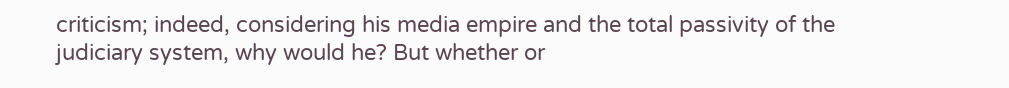criticism; indeed, considering his media empire and the total passivity of the judiciary system, why would he? But whether or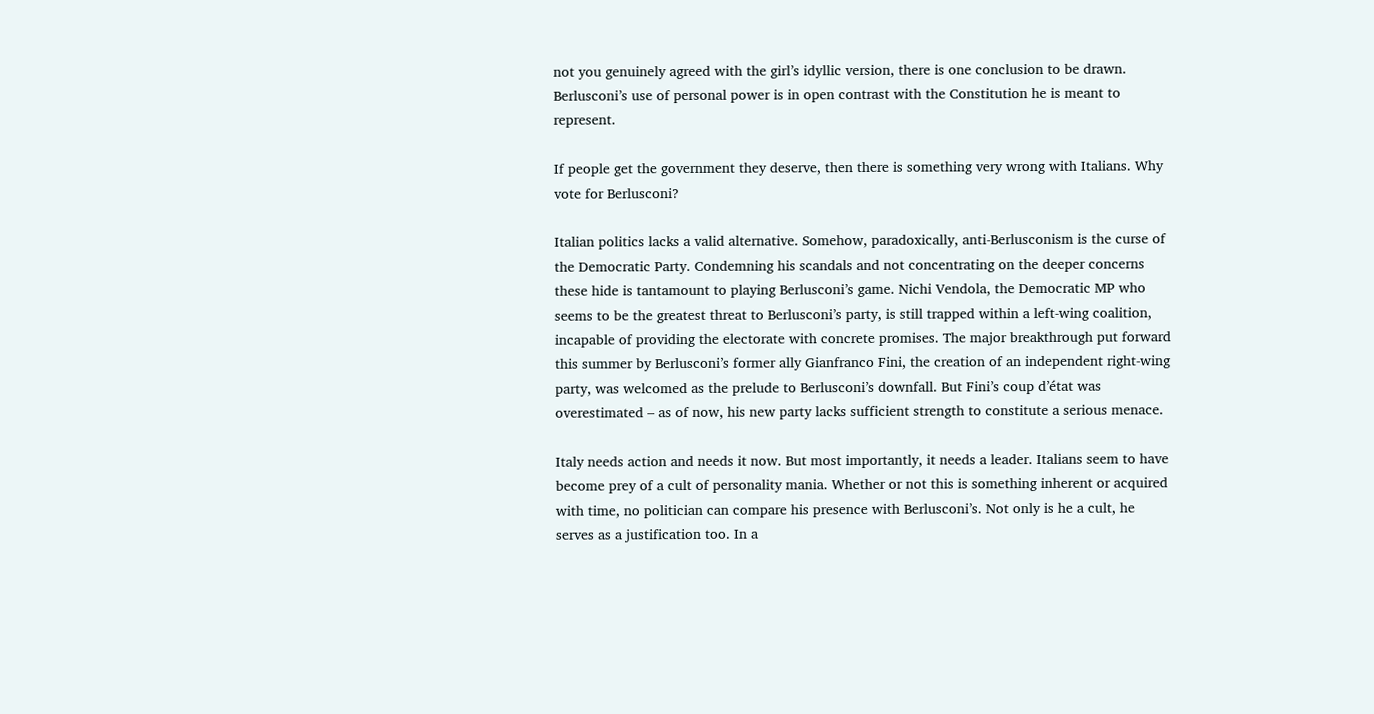not you genuinely agreed with the girl’s idyllic version, there is one conclusion to be drawn. Berlusconi’s use of personal power is in open contrast with the Constitution he is meant to represent.

If people get the government they deserve, then there is something very wrong with Italians. Why vote for Berlusconi?

Italian politics lacks a valid alternative. Somehow, paradoxically, anti-Berlusconism is the curse of the Democratic Party. Condemning his scandals and not concentrating on the deeper concerns these hide is tantamount to playing Berlusconi’s game. Nichi Vendola, the Democratic MP who seems to be the greatest threat to Berlusconi’s party, is still trapped within a left-wing coalition, incapable of providing the electorate with concrete promises. The major breakthrough put forward this summer by Berlusconi’s former ally Gianfranco Fini, the creation of an independent right-wing party, was welcomed as the prelude to Berlusconi’s downfall. But Fini’s coup d’état was overestimated – as of now, his new party lacks sufficient strength to constitute a serious menace.

Italy needs action and needs it now. But most importantly, it needs a leader. Italians seem to have become prey of a cult of personality mania. Whether or not this is something inherent or acquired with time, no politician can compare his presence with Berlusconi’s. Not only is he a cult, he serves as a justification too. In a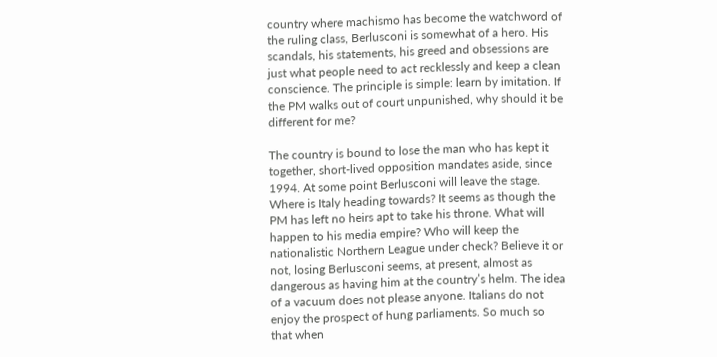country where machismo has become the watchword of the ruling class, Berlusconi is somewhat of a hero. His scandals, his statements, his greed and obsessions are just what people need to act recklessly and keep a clean conscience. The principle is simple: learn by imitation. If the PM walks out of court unpunished, why should it be different for me?

The country is bound to lose the man who has kept it together, short-lived opposition mandates aside, since 1994. At some point Berlusconi will leave the stage. Where is Italy heading towards? It seems as though the PM has left no heirs apt to take his throne. What will happen to his media empire? Who will keep the nationalistic Northern League under check? Believe it or not, losing Berlusconi seems, at present, almost as dangerous as having him at the country’s helm. The idea of a vacuum does not please anyone. Italians do not enjoy the prospect of hung parliaments. So much so that when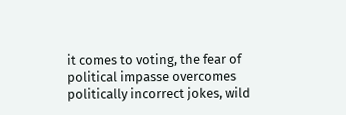it comes to voting, the fear of political impasse overcomes politically incorrect jokes, wild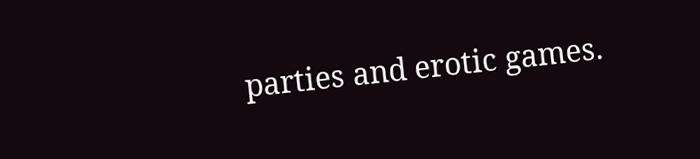parties and erotic games.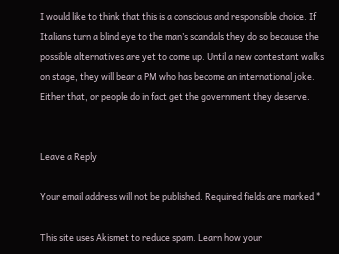I would like to think that this is a conscious and responsible choice. If Italians turn a blind eye to the man’s scandals they do so because the possible alternatives are yet to come up. Until a new contestant walks on stage, they will bear a PM who has become an international joke. Either that, or people do in fact get the government they deserve.


Leave a Reply

Your email address will not be published. Required fields are marked *

This site uses Akismet to reduce spam. Learn how your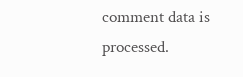comment data is processed.